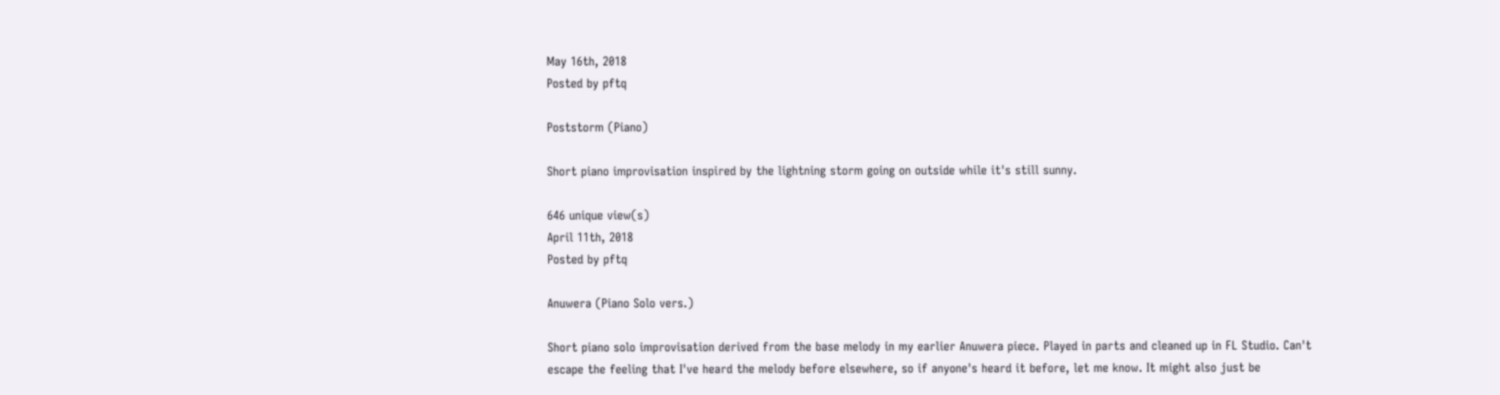May 16th, 2018
Posted by pftq

Poststorm (Piano)

Short piano improvisation inspired by the lightning storm going on outside while it's still sunny.

646 unique view(s)
April 11th, 2018
Posted by pftq

Anuwera (Piano Solo vers.)

Short piano solo improvisation derived from the base melody in my earlier Anuwera piece. Played in parts and cleaned up in FL Studio. Can't escape the feeling that I've heard the melody before elsewhere, so if anyone's heard it before, let me know. It might also just be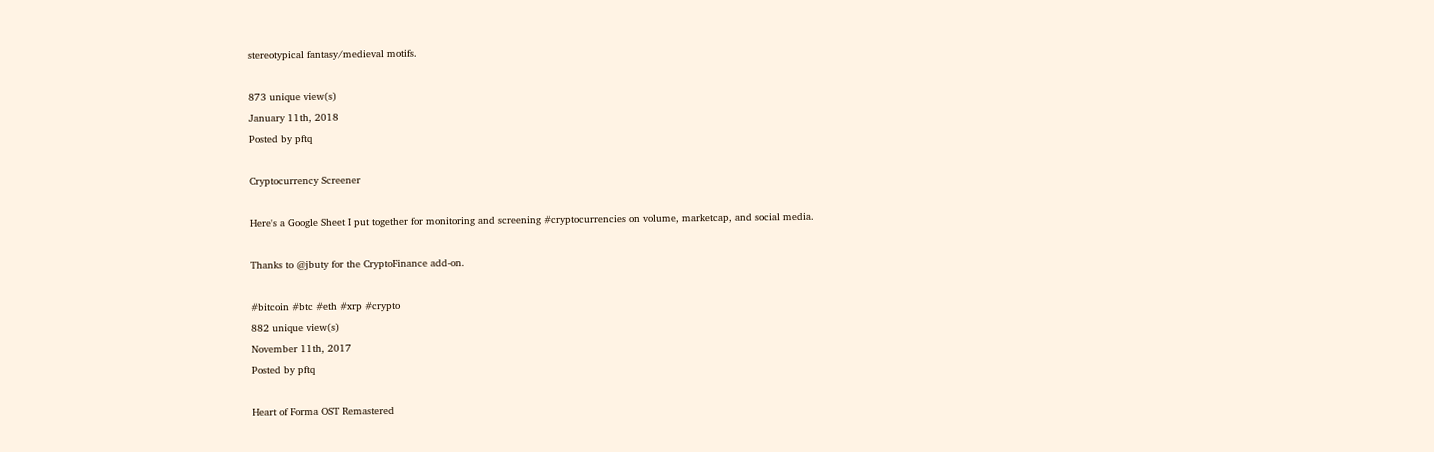stereotypical fantasy/medieval motifs.

873 unique view(s)
January 11th, 2018
Posted by pftq

Cryptocurrency Screener

Here's a Google Sheet I put together for monitoring and screening #cryptocurrencies on volume, marketcap, and social media.

Thanks to @jbuty for the CryptoFinance add-on.

#bitcoin #btc #eth #xrp #crypto
882 unique view(s)
November 11th, 2017
Posted by pftq

Heart of Forma OST Remastered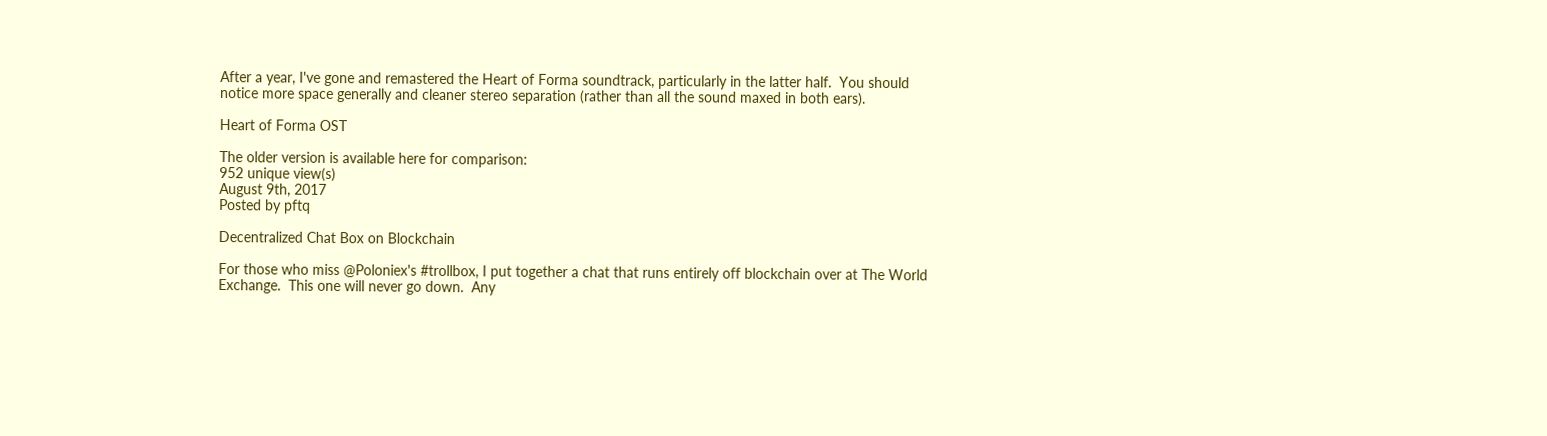After a year, I've gone and remastered the Heart of Forma soundtrack, particularly in the latter half.  You should notice more space generally and cleaner stereo separation (rather than all the sound maxed in both ears).

Heart of Forma OST

The older version is available here for comparison:
952 unique view(s)
August 9th, 2017
Posted by pftq

Decentralized Chat Box on Blockchain

For those who miss @Poloniex's #trollbox, I put together a chat that runs entirely off blockchain over at The World Exchange.  This one will never go down.  Any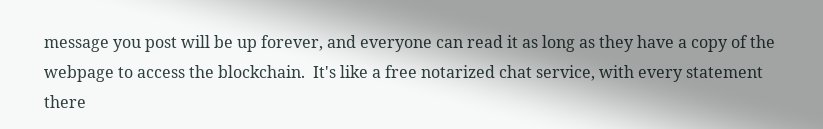message you post will be up forever, and everyone can read it as long as they have a copy of the webpage to access the blockchain.  It's like a free notarized chat service, with every statement there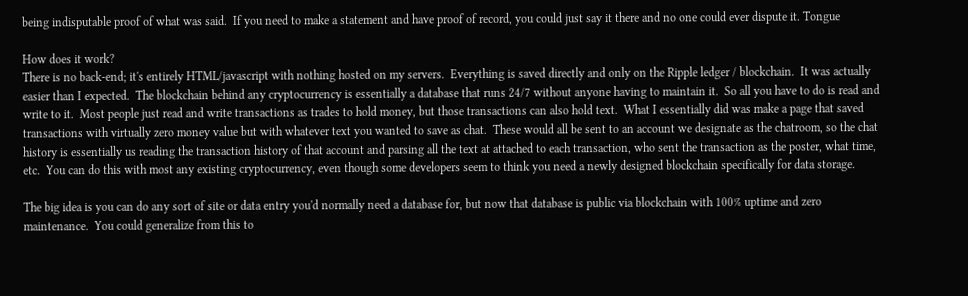being indisputable proof of what was said.  If you need to make a statement and have proof of record, you could just say it there and no one could ever dispute it. Tongue

How does it work?
There is no back-end; it's entirely HTML/javascript with nothing hosted on my servers.  Everything is saved directly and only on the Ripple ledger / blockchain.  It was actually easier than I expected.  The blockchain behind any cryptocurrency is essentially a database that runs 24/7 without anyone having to maintain it.  So all you have to do is read and write to it.  Most people just read and write transactions as trades to hold money, but those transactions can also hold text.  What I essentially did was make a page that saved transactions with virtually zero money value but with whatever text you wanted to save as chat.  These would all be sent to an account we designate as the chatroom, so the chat history is essentially us reading the transaction history of that account and parsing all the text at attached to each transaction, who sent the transaction as the poster, what time, etc.  You can do this with most any existing cryptocurrency, even though some developers seem to think you need a newly designed blockchain specifically for data storage.

The big idea is you can do any sort of site or data entry you'd normally need a database for, but now that database is public via blockchain with 100% uptime and zero maintenance.  You could generalize from this to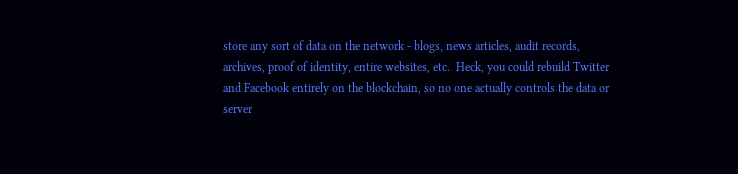store any sort of data on the network - blogs, news articles, audit records, archives, proof of identity, entire websites, etc.  Heck, you could rebuild Twitter and Facebook entirely on the blockchain, so no one actually controls the data or server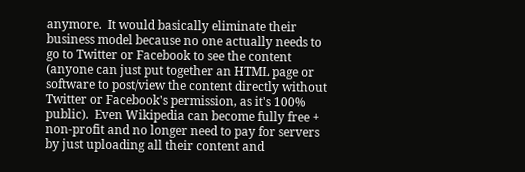anymore.  It would basically eliminate their business model because no one actually needs to go to Twitter or Facebook to see the content (anyone can just put together an HTML page or software to post/view the content directly without Twitter or Facebook's permission, as it's 100% public).  Even Wikipedia can become fully free + non-profit and no longer need to pay for servers by just uploading all their content and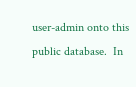user-admin onto this public database.  In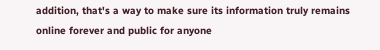addition, that's a way to make sure its information truly remains online forever and public for anyone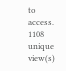to access.
1108 unique view(s)